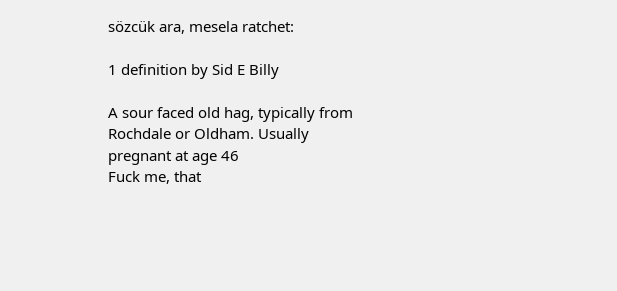sözcük ara, mesela ratchet:

1 definition by Sid E Billy

A sour faced old hag, typically from Rochdale or Oldham. Usually pregnant at age 46
Fuck me, that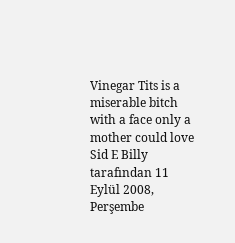Vinegar Tits is a miserable bitch with a face only a mother could love
Sid E Billy tarafından 11 Eylül 2008, Perşembe